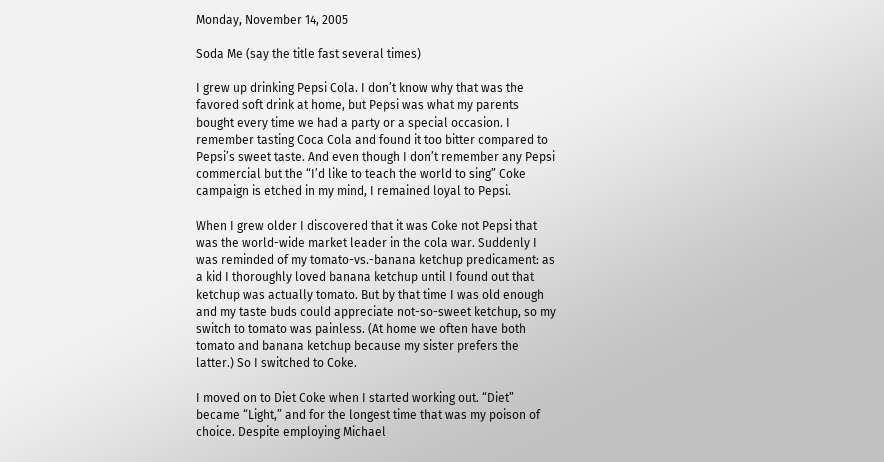Monday, November 14, 2005

Soda Me (say the title fast several times)

I grew up drinking Pepsi Cola. I don’t know why that was the favored soft drink at home, but Pepsi was what my parents bought every time we had a party or a special occasion. I remember tasting Coca Cola and found it too bitter compared to Pepsi’s sweet taste. And even though I don’t remember any Pepsi commercial but the “I’d like to teach the world to sing” Coke campaign is etched in my mind, I remained loyal to Pepsi.

When I grew older I discovered that it was Coke not Pepsi that was the world-wide market leader in the cola war. Suddenly I was reminded of my tomato-vs.-banana ketchup predicament: as a kid I thoroughly loved banana ketchup until I found out that ketchup was actually tomato. But by that time I was old enough and my taste buds could appreciate not-so-sweet ketchup, so my switch to tomato was painless. (At home we often have both tomato and banana ketchup because my sister prefers the latter.) So I switched to Coke.

I moved on to Diet Coke when I started working out. “Diet” became “Light,” and for the longest time that was my poison of choice. Despite employing Michael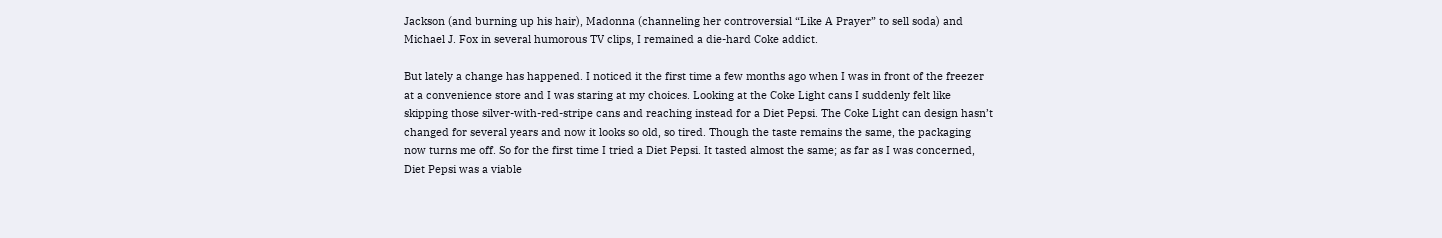Jackson (and burning up his hair), Madonna (channeling her controversial “Like A Prayer” to sell soda) and Michael J. Fox in several humorous TV clips, I remained a die-hard Coke addict.

But lately a change has happened. I noticed it the first time a few months ago when I was in front of the freezer at a convenience store and I was staring at my choices. Looking at the Coke Light cans I suddenly felt like skipping those silver-with-red-stripe cans and reaching instead for a Diet Pepsi. The Coke Light can design hasn’t changed for several years and now it looks so old, so tired. Though the taste remains the same, the packaging now turns me off. So for the first time I tried a Diet Pepsi. It tasted almost the same; as far as I was concerned, Diet Pepsi was a viable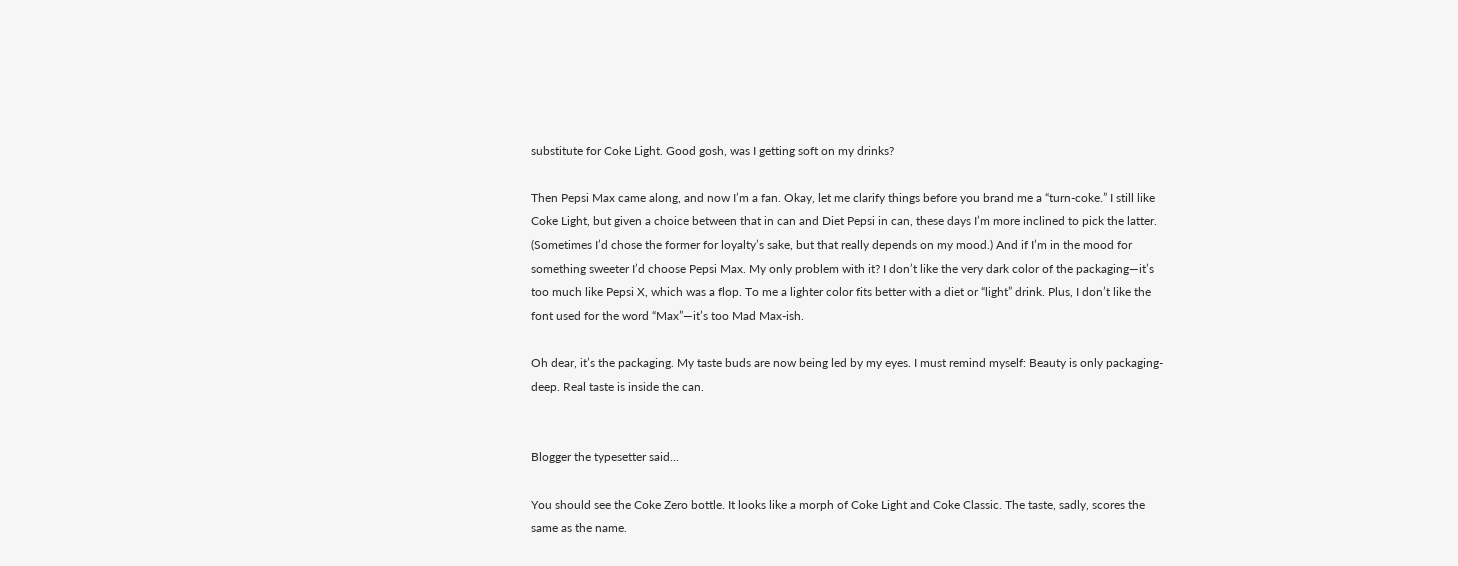substitute for Coke Light. Good gosh, was I getting soft on my drinks?

Then Pepsi Max came along, and now I’m a fan. Okay, let me clarify things before you brand me a “turn-coke.” I still like Coke Light, but given a choice between that in can and Diet Pepsi in can, these days I’m more inclined to pick the latter. (Sometimes I’d chose the former for loyalty’s sake, but that really depends on my mood.) And if I’m in the mood for something sweeter I’d choose Pepsi Max. My only problem with it? I don’t like the very dark color of the packaging—it’s too much like Pepsi X, which was a flop. To me a lighter color fits better with a diet or “light” drink. Plus, I don’t like the font used for the word “Max”—it’s too Mad Max-ish.

Oh dear, it’s the packaging. My taste buds are now being led by my eyes. I must remind myself: Beauty is only packaging-deep. Real taste is inside the can.


Blogger the typesetter said...

You should see the Coke Zero bottle. It looks like a morph of Coke Light and Coke Classic. The taste, sadly, scores the same as the name.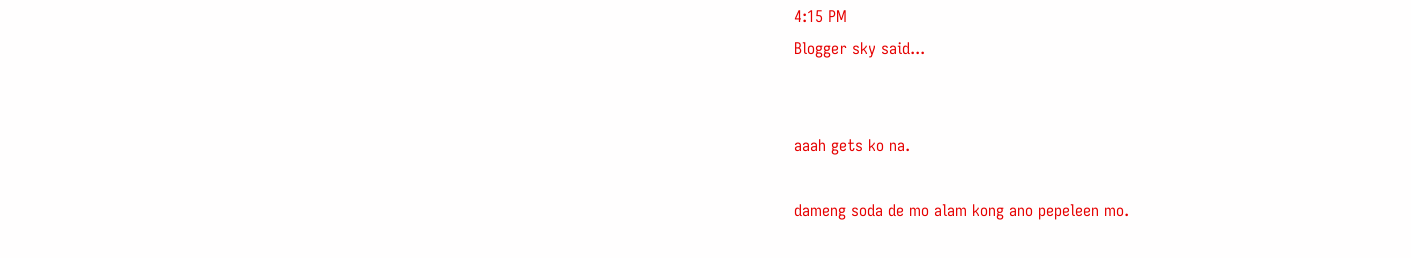4:15 PM
Blogger sky said...


aaah gets ko na.

dameng soda de mo alam kong ano pepeleen mo.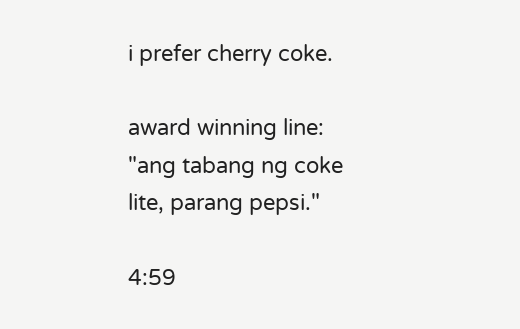i prefer cherry coke.

award winning line: "ang tabang ng coke lite, parang pepsi."

4:59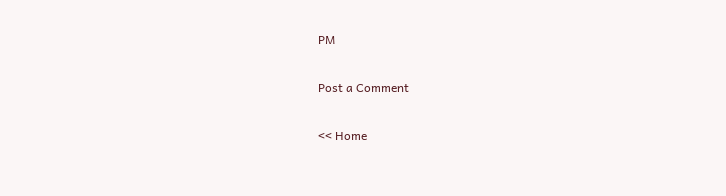PM

Post a Comment

<< Home